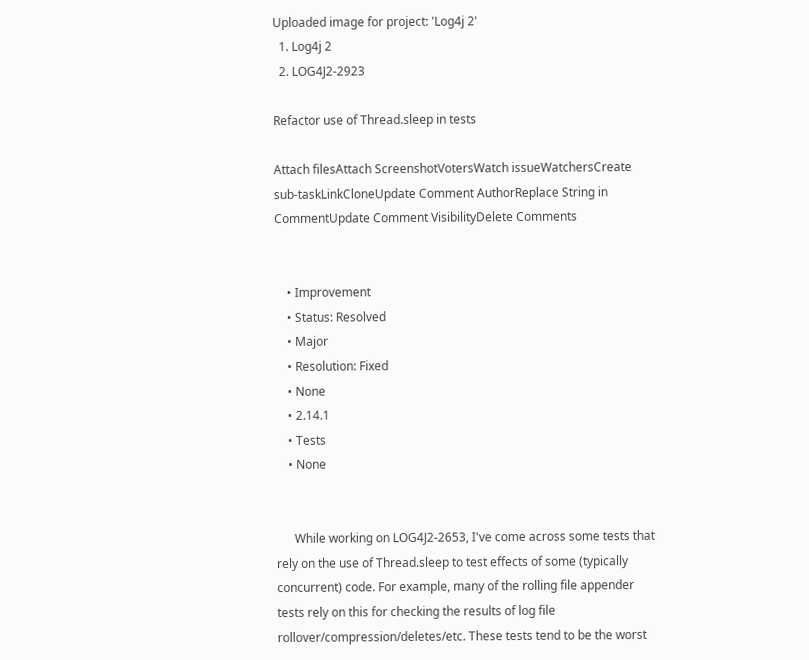Uploaded image for project: 'Log4j 2'
  1. Log4j 2
  2. LOG4J2-2923

Refactor use of Thread.sleep in tests

Attach filesAttach ScreenshotVotersWatch issueWatchersCreate sub-taskLinkCloneUpdate Comment AuthorReplace String in CommentUpdate Comment VisibilityDelete Comments


    • Improvement
    • Status: Resolved
    • Major
    • Resolution: Fixed
    • None
    • 2.14.1
    • Tests
    • None


      While working on LOG4J2-2653, I've come across some tests that rely on the use of Thread.sleep to test effects of some (typically concurrent) code. For example, many of the rolling file appender tests rely on this for checking the results of log file rollover/compression/deletes/etc. These tests tend to be the worst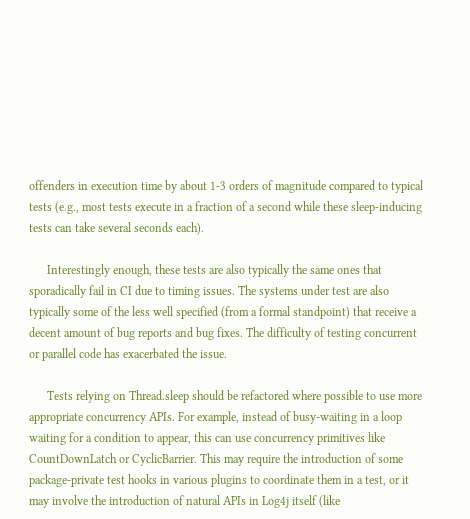offenders in execution time by about 1-3 orders of magnitude compared to typical tests (e.g., most tests execute in a fraction of a second while these sleep-inducing tests can take several seconds each).

      Interestingly enough, these tests are also typically the same ones that sporadically fail in CI due to timing issues. The systems under test are also typically some of the less well specified (from a formal standpoint) that receive a decent amount of bug reports and bug fixes. The difficulty of testing concurrent or parallel code has exacerbated the issue.

      Tests relying on Thread.sleep should be refactored where possible to use more appropriate concurrency APIs. For example, instead of busy-waiting in a loop waiting for a condition to appear, this can use concurrency primitives like CountDownLatch or CyclicBarrier. This may require the introduction of some package-private test hooks in various plugins to coordinate them in a test, or it may involve the introduction of natural APIs in Log4j itself (like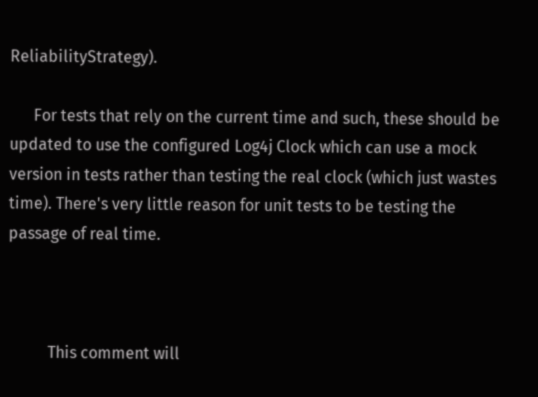ReliabilityStrategy).

      For tests that rely on the current time and such, these should be updated to use the configured Log4j Clock which can use a mock version in tests rather than testing the real clock (which just wastes time). There's very little reason for unit tests to be testing the passage of real time.



          This comment will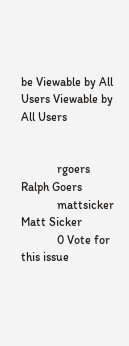be Viewable by All Users Viewable by All Users


            rgoers Ralph Goers
            mattsicker Matt Sicker
            0 Vote for this issue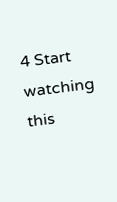4 Start watching this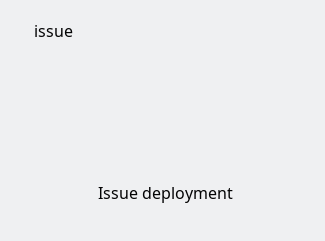issue




                Issue deployment